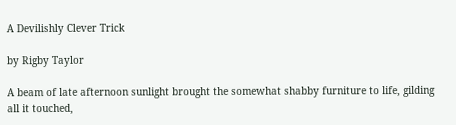A Devilishly Clever Trick

by Rigby Taylor

A beam of late afternoon sunlight brought the somewhat shabby furniture to life, gilding all it touched,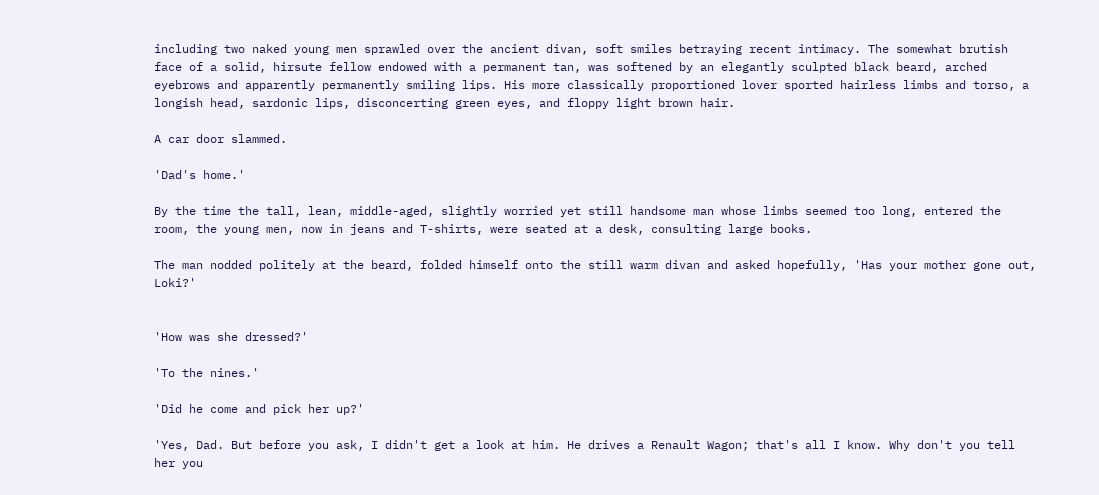including two naked young men sprawled over the ancient divan, soft smiles betraying recent intimacy. The somewhat brutish face of a solid, hirsute fellow endowed with a permanent tan, was softened by an elegantly sculpted black beard, arched eyebrows and apparently permanently smiling lips. His more classically proportioned lover sported hairless limbs and torso, a longish head, sardonic lips, disconcerting green eyes, and floppy light brown hair.

A car door slammed.

'Dad's home.'

By the time the tall, lean, middle-aged, slightly worried yet still handsome man whose limbs seemed too long, entered the room, the young men, now in jeans and T-shirts, were seated at a desk, consulting large books.

The man nodded politely at the beard, folded himself onto the still warm divan and asked hopefully, 'Has your mother gone out, Loki?'


'How was she dressed?'

'To the nines.'

'Did he come and pick her up?'

'Yes, Dad. But before you ask, I didn't get a look at him. He drives a Renault Wagon; that's all I know. Why don't you tell her you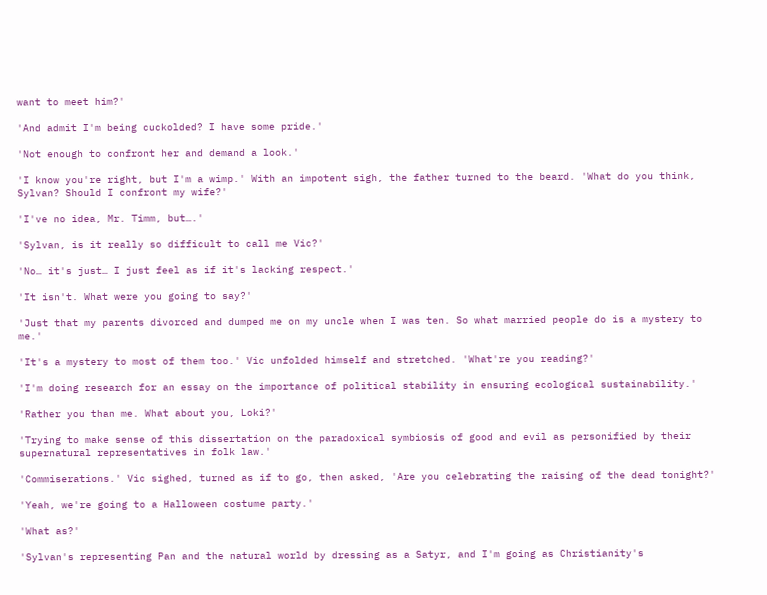want to meet him?'

'And admit I'm being cuckolded? I have some pride.'

'Not enough to confront her and demand a look.'

'I know you're right, but I'm a wimp.' With an impotent sigh, the father turned to the beard. 'What do you think, Sylvan? Should I confront my wife?'

'I've no idea, Mr. Timm, but….'

'Sylvan, is it really so difficult to call me Vic?'

'No… it's just… I just feel as if it's lacking respect.'

'It isn't. What were you going to say?'

'Just that my parents divorced and dumped me on my uncle when I was ten. So what married people do is a mystery to me.'

'It's a mystery to most of them too.' Vic unfolded himself and stretched. 'What're you reading?'

'I'm doing research for an essay on the importance of political stability in ensuring ecological sustainability.'

'Rather you than me. What about you, Loki?'

'Trying to make sense of this dissertation on the paradoxical symbiosis of good and evil as personified by their supernatural representatives in folk law.'

'Commiserations.' Vic sighed, turned as if to go, then asked, 'Are you celebrating the raising of the dead tonight?'

'Yeah, we're going to a Halloween costume party.'

'What as?'

'Sylvan's representing Pan and the natural world by dressing as a Satyr, and I'm going as Christianity's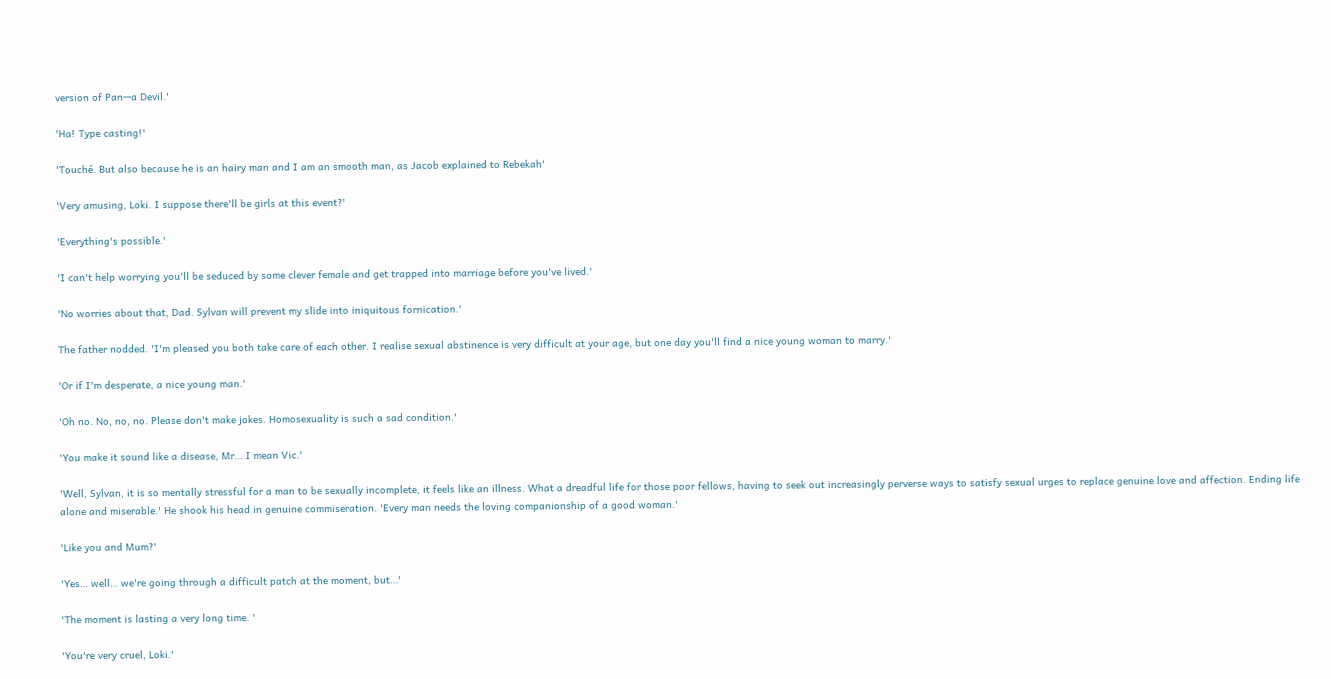version of Pan—a Devil.'

'Ha! Type casting!'

'Touché. But also because he is an hairy man and I am an smooth man, as Jacob explained to Rebekah'

'Very amusing, Loki. I suppose there'll be girls at this event?'

'Everything's possible.'

'I can't help worrying you'll be seduced by some clever female and get trapped into marriage before you've lived.'

'No worries about that, Dad. Sylvan will prevent my slide into iniquitous fornication.'

The father nodded. 'I'm pleased you both take care of each other. I realise sexual abstinence is very difficult at your age, but one day you'll find a nice young woman to marry.'

'Or if I'm desperate, a nice young man.'

'Oh no. No, no, no. Please don't make jokes. Homosexuality is such a sad condition.'

'You make it sound like a disease, Mr… I mean Vic.'

'Well, Sylvan, it is so mentally stressful for a man to be sexually incomplete, it feels like an illness. What a dreadful life for those poor fellows, having to seek out increasingly perverse ways to satisfy sexual urges to replace genuine love and affection. Ending life alone and miserable.' He shook his head in genuine commiseration. 'Every man needs the loving companionship of a good woman.'

'Like you and Mum?'

'Yes… well… we're going through a difficult patch at the moment, but…'

'The moment is lasting a very long time. '

'You're very cruel, Loki.'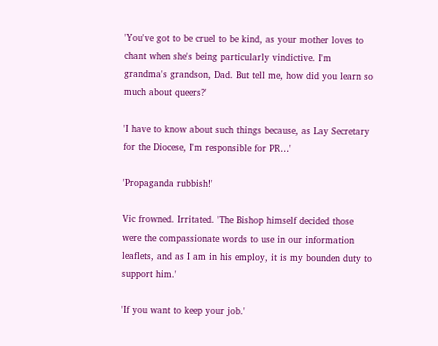'You've got to be cruel to be kind, as your mother loves to chant when she's being particularly vindictive. I'm grandma's grandson, Dad. But tell me, how did you learn so much about queers?'

'I have to know about such things because, as Lay Secretary for the Diocese, I'm responsible for PR…'

'Propaganda rubbish!'

Vic frowned. Irritated. 'The Bishop himself decided those were the compassionate words to use in our information leaflets, and as I am in his employ, it is my bounden duty to support him.'

'If you want to keep your job.'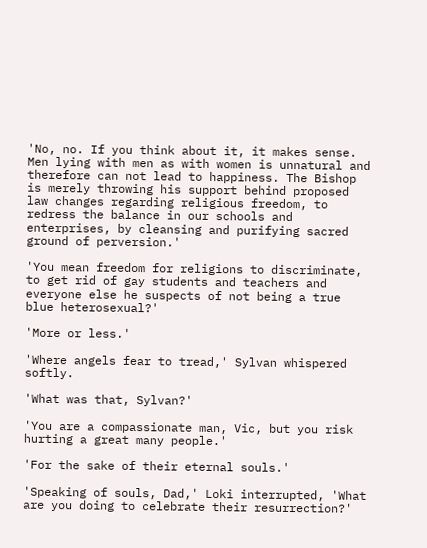'No, no. If you think about it, it makes sense. Men lying with men as with women is unnatural and therefore can not lead to happiness. The Bishop is merely throwing his support behind proposed law changes regarding religious freedom, to redress the balance in our schools and enterprises, by cleansing and purifying sacred ground of perversion.'

'You mean freedom for religions to discriminate, to get rid of gay students and teachers and everyone else he suspects of not being a true blue heterosexual?'

'More or less.'

'Where angels fear to tread,' Sylvan whispered softly.

'What was that, Sylvan?'

'You are a compassionate man, Vic, but you risk hurting a great many people.'

'For the sake of their eternal souls.'

'Speaking of souls, Dad,' Loki interrupted, 'What are you doing to celebrate their resurrection?'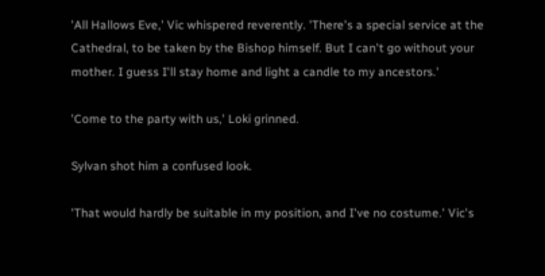'All Hallows Eve,' Vic whispered reverently. 'There's a special service at the Cathedral, to be taken by the Bishop himself. But I can't go without your mother. I guess I'll stay home and light a candle to my ancestors.'

'Come to the party with us,' Loki grinned.

Sylvan shot him a confused look.

'That would hardly be suitable in my position, and I've no costume.' Vic's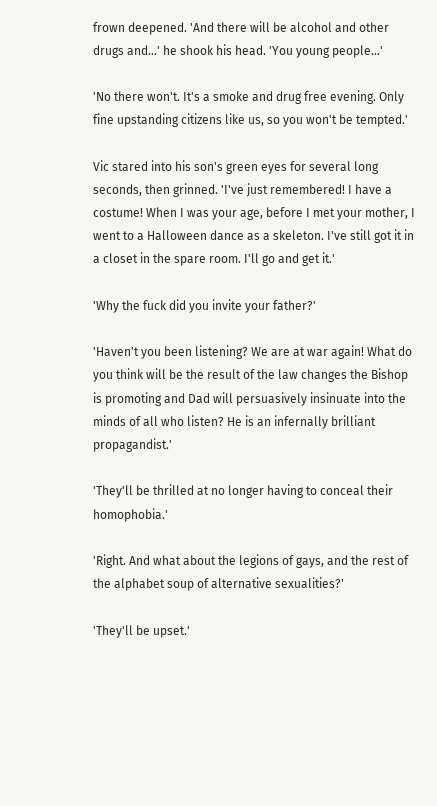frown deepened. 'And there will be alcohol and other drugs and…' he shook his head. 'You young people…'

'No there won't. It's a smoke and drug free evening. Only fine upstanding citizens like us, so you won't be tempted.'

Vic stared into his son's green eyes for several long seconds, then grinned. 'I've just remembered! I have a costume! When I was your age, before I met your mother, I went to a Halloween dance as a skeleton. I've still got it in a closet in the spare room. I'll go and get it.'

'Why the fuck did you invite your father?'

'Haven't you been listening? We are at war again! What do you think will be the result of the law changes the Bishop is promoting and Dad will persuasively insinuate into the minds of all who listen? He is an infernally brilliant propagandist.'

'They'll be thrilled at no longer having to conceal their homophobia.'

'Right. And what about the legions of gays, and the rest of the alphabet soup of alternative sexualities?'

'They'll be upset.'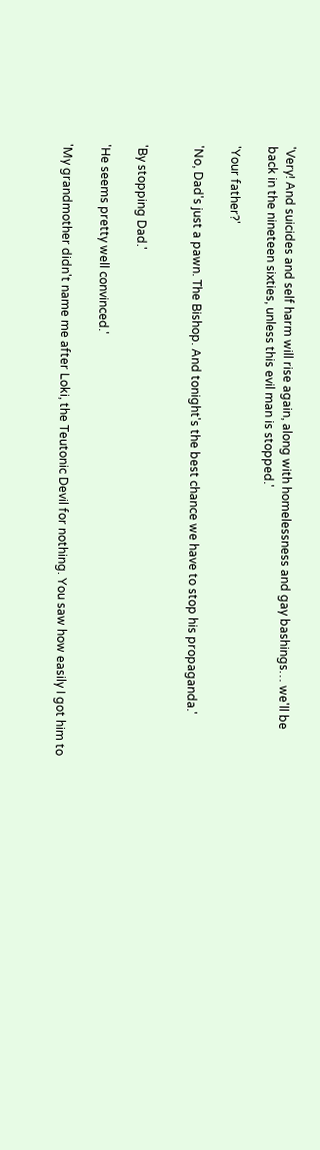'Very! And suicides and self harm will rise again, along with homelessness and gay bashings… we'll be back in the nineteen sixties, unless this evil man is stopped.'

'Your father?'

'No, Dad's just a pawn. The Bishop. And tonight's the best chance we have to stop his propaganda.'


'By stopping Dad.'

'He seems pretty well convinced.'

'My grandmother didn't name me after Loki, the Teutonic Devil for nothing. You saw how easily I got him to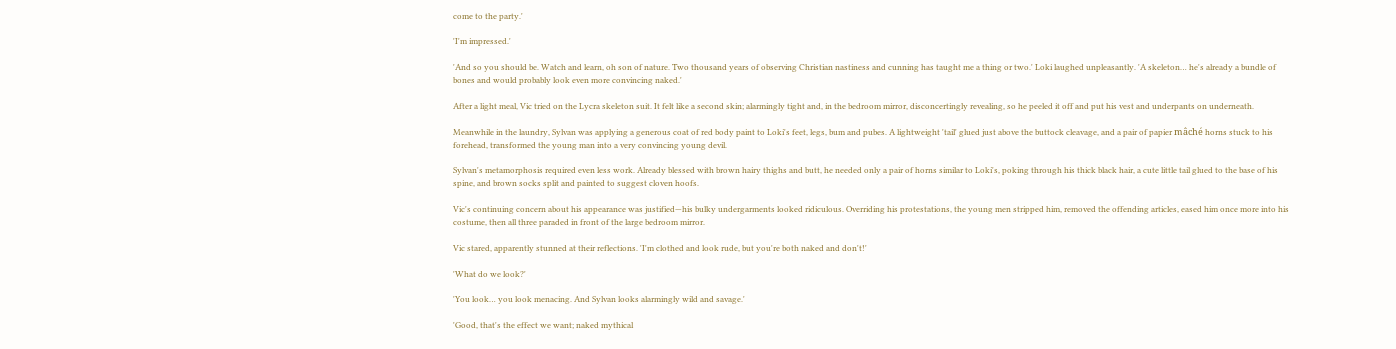come to the party.'

'I'm impressed.'

'And so you should be. Watch and learn, oh son of nature. Two thousand years of observing Christian nastiness and cunning has taught me a thing or two.' Loki laughed unpleasantly. 'A skeleton… he's already a bundle of bones and would probably look even more convincing naked.'

After a light meal, Vic tried on the Lycra skeleton suit. It felt like a second skin; alarmingly tight and, in the bedroom mirror, disconcertingly revealing, so he peeled it off and put his vest and underpants on underneath.

Meanwhile in the laundry, Sylvan was applying a generous coat of red body paint to Loki's feet, legs, bum and pubes. A lightweight 'tail' glued just above the buttock cleavage, and a pair of papier mâché horns stuck to his forehead, transformed the young man into a very convincing young devil.

Sylvan's metamorphosis required even less work. Already blessed with brown hairy thighs and butt, he needed only a pair of horns similar to Loki's, poking through his thick black hair, a cute little tail glued to the base of his spine, and brown socks split and painted to suggest cloven hoofs.

Vic's continuing concern about his appearance was justified—his bulky undergarments looked ridiculous. Overriding his protestations, the young men stripped him, removed the offending articles, eased him once more into his costume, then all three paraded in front of the large bedroom mirror.

Vic stared, apparently stunned at their reflections. 'I'm clothed and look rude, but you're both naked and don't!'

'What do we look?'

'You look… you look menacing. And Sylvan looks alarmingly wild and savage.'

'Good, that's the effect we want; naked mythical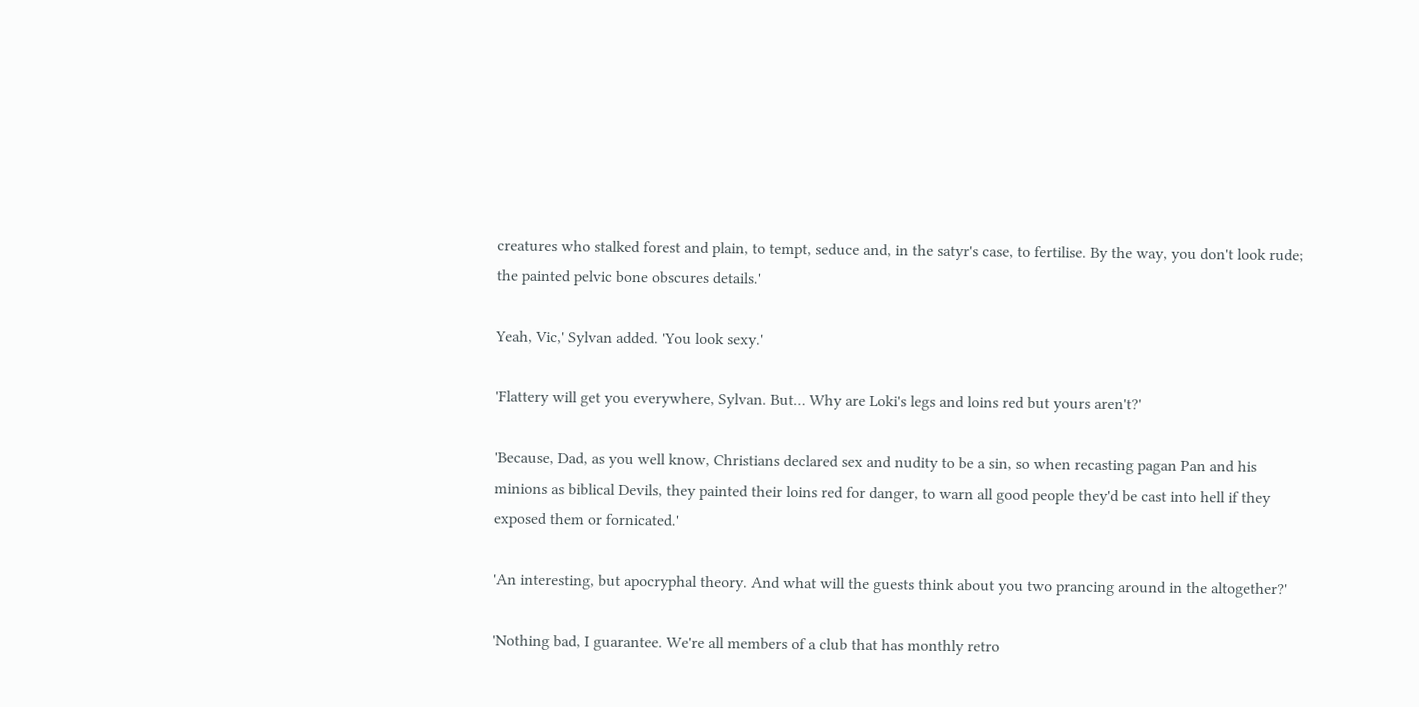creatures who stalked forest and plain, to tempt, seduce and, in the satyr's case, to fertilise. By the way, you don't look rude; the painted pelvic bone obscures details.'

Yeah, Vic,' Sylvan added. 'You look sexy.'

'Flattery will get you everywhere, Sylvan. But… Why are Loki's legs and loins red but yours aren't?'

'Because, Dad, as you well know, Christians declared sex and nudity to be a sin, so when recasting pagan Pan and his minions as biblical Devils, they painted their loins red for danger, to warn all good people they'd be cast into hell if they exposed them or fornicated.'

'An interesting, but apocryphal theory. And what will the guests think about you two prancing around in the altogether?'

'Nothing bad, I guarantee. We're all members of a club that has monthly retro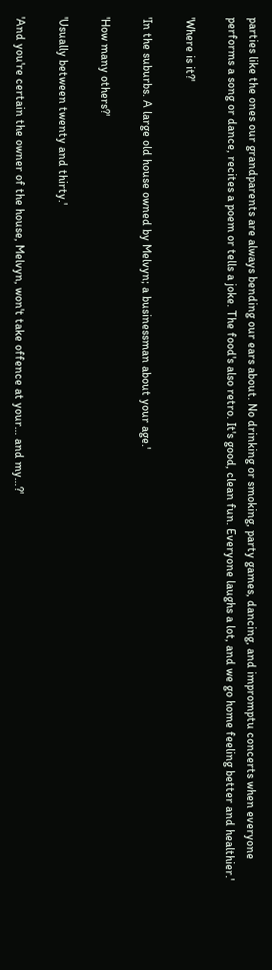parties like the ones our grandparents are always bending our ears about. No drinking or smoking, party games, dancing, and impromptu concerts when everyone performs a song or dance, recites a poem or tells a joke. The food's also retro. It's good, clean fun. Everyone laughs a lot, and we go home feeling better and healthier.'

'Where is it?'

'In the suburbs. A large old house owned by Melvyn; a businessman about your age.'

'How many others?'

'Usually between twenty and thirty.'

'And you're certain the owner of the house, Melvyn, won't take offence at your… and my…?'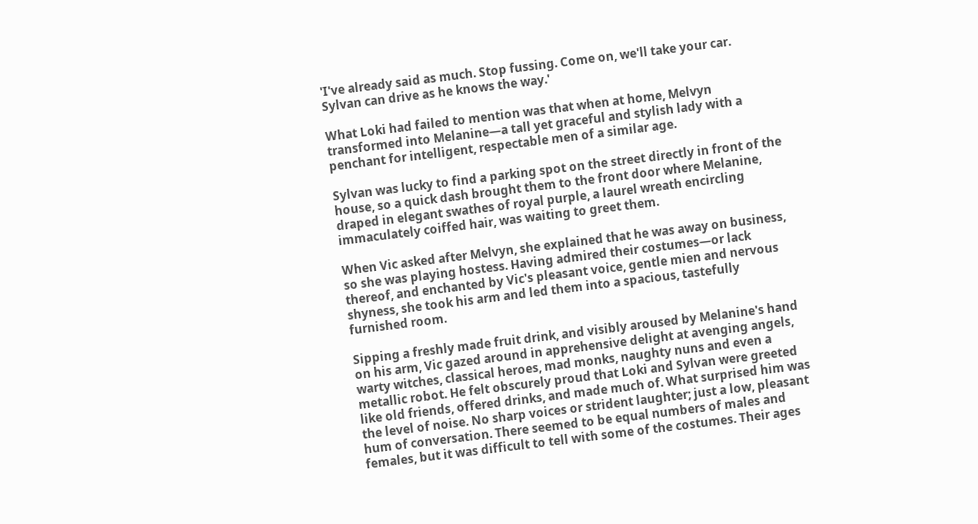'I've already said as much. Stop fussing. Come on, we'll take your car. Sylvan can drive as he knows the way.'

What Loki had failed to mention was that when at home, Melvyn transformed into Melanine—a tall yet graceful and stylish lady with a penchant for intelligent, respectable men of a similar age.

Sylvan was lucky to find a parking spot on the street directly in front of the house, so a quick dash brought them to the front door where Melanine, draped in elegant swathes of royal purple, a laurel wreath encircling immaculately coiffed hair, was waiting to greet them.

When Vic asked after Melvyn, she explained that he was away on business, so she was playing hostess. Having admired their costumes—or lack thereof, and enchanted by Vic's pleasant voice, gentle mien and nervous shyness, she took his arm and led them into a spacious, tastefully furnished room.

Sipping a freshly made fruit drink, and visibly aroused by Melanine's hand on his arm, Vic gazed around in apprehensive delight at avenging angels, warty witches, classical heroes, mad monks, naughty nuns and even a metallic robot. He felt obscurely proud that Loki and Sylvan were greeted like old friends, offered drinks, and made much of. What surprised him was the level of noise. No sharp voices or strident laughter; just a low, pleasant hum of conversation. There seemed to be equal numbers of males and females, but it was difficult to tell with some of the costumes. Their ages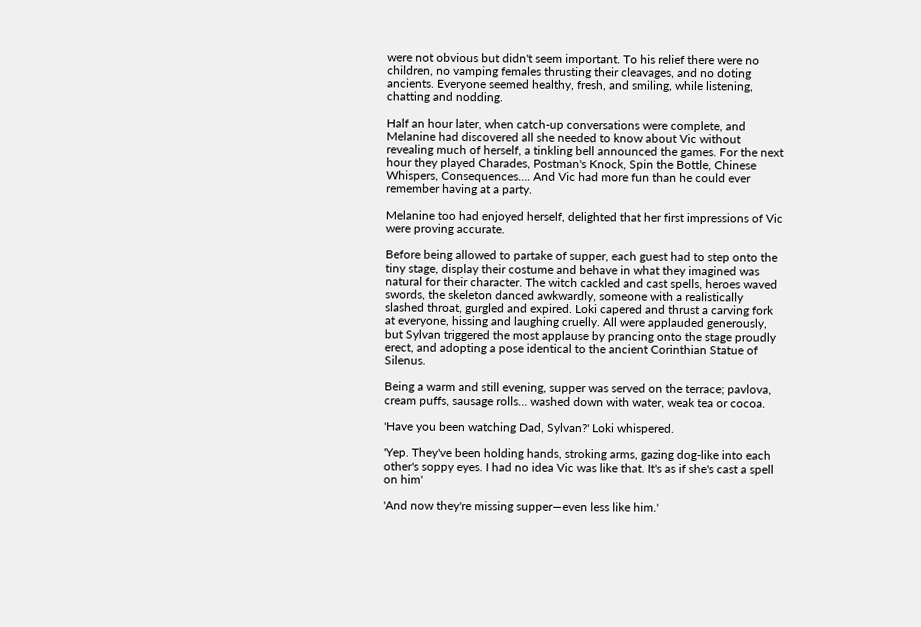were not obvious but didn't seem important. To his relief there were no children, no vamping females thrusting their cleavages, and no doting ancients. Everyone seemed healthy, fresh, and smiling, while listening, chatting and nodding.

Half an hour later, when catch-up conversations were complete, and Melanine had discovered all she needed to know about Vic without revealing much of herself, a tinkling bell announced the games. For the next hour they played Charades, Postman's Knock, Spin the Bottle, Chinese Whispers, Consequences…. And Vic had more fun than he could ever remember having at a party.

Melanine too had enjoyed herself, delighted that her first impressions of Vic were proving accurate.

Before being allowed to partake of supper, each guest had to step onto the tiny stage, display their costume and behave in what they imagined was natural for their character. The witch cackled and cast spells, heroes waved swords, the skeleton danced awkwardly, someone with a realistically slashed throat, gurgled and expired. Loki capered and thrust a carving fork at everyone, hissing and laughing cruelly. All were applauded generously, but Sylvan triggered the most applause by prancing onto the stage proudly erect, and adopting a pose identical to the ancient Corinthian Statue of Silenus.

Being a warm and still evening, supper was served on the terrace; pavlova, cream puffs, sausage rolls… washed down with water, weak tea or cocoa.

'Have you been watching Dad, Sylvan?' Loki whispered.

'Yep. They've been holding hands, stroking arms, gazing dog-like into each other's soppy eyes. I had no idea Vic was like that. It's as if she's cast a spell on him'

'And now they're missing supper—even less like him.'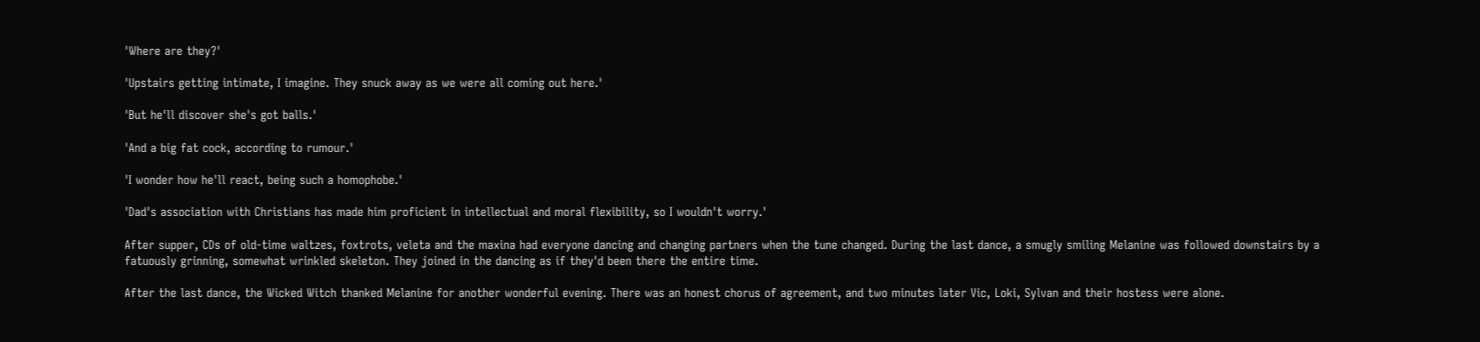'Where are they?'

'Upstairs getting intimate, I imagine. They snuck away as we were all coming out here.'

'But he'll discover she's got balls.'

'And a big fat cock, according to rumour.'

'I wonder how he'll react, being such a homophobe.'

'Dad's association with Christians has made him proficient in intellectual and moral flexibility, so I wouldn't worry.'

After supper, CDs of old-time waltzes, foxtrots, veleta and the maxina had everyone dancing and changing partners when the tune changed. During the last dance, a smugly smiling Melanine was followed downstairs by a fatuously grinning, somewhat wrinkled skeleton. They joined in the dancing as if they'd been there the entire time.

After the last dance, the Wicked Witch thanked Melanine for another wonderful evening. There was an honest chorus of agreement, and two minutes later Vic, Loki, Sylvan and their hostess were alone.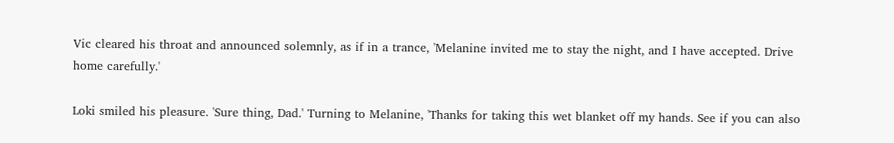Vic cleared his throat and announced solemnly, as if in a trance, 'Melanine invited me to stay the night, and I have accepted. Drive home carefully.'

Loki smiled his pleasure. 'Sure thing, Dad.' Turning to Melanine, 'Thanks for taking this wet blanket off my hands. See if you can also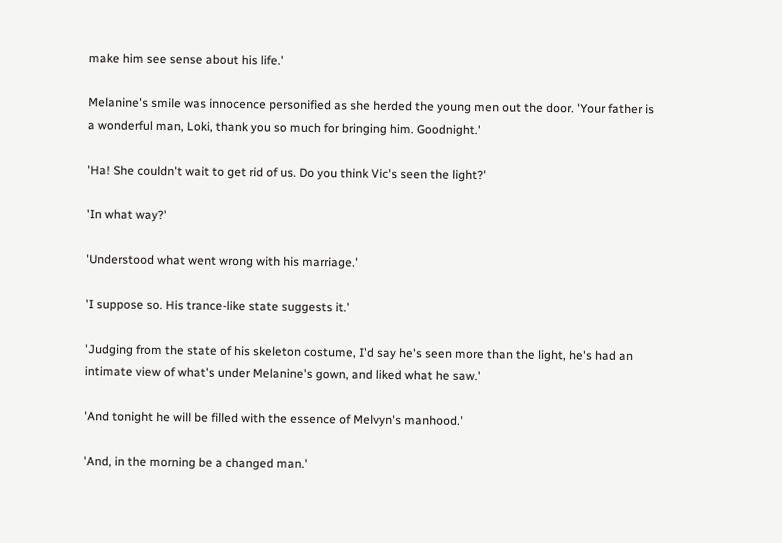make him see sense about his life.'

Melanine's smile was innocence personified as she herded the young men out the door. 'Your father is a wonderful man, Loki, thank you so much for bringing him. Goodnight.'

'Ha! She couldn't wait to get rid of us. Do you think Vic's seen the light?'

'In what way?'

'Understood what went wrong with his marriage.'

'I suppose so. His trance-like state suggests it.'

'Judging from the state of his skeleton costume, I'd say he's seen more than the light, he's had an intimate view of what's under Melanine's gown, and liked what he saw.'

'And tonight he will be filled with the essence of Melvyn's manhood.'

'And, in the morning be a changed man.'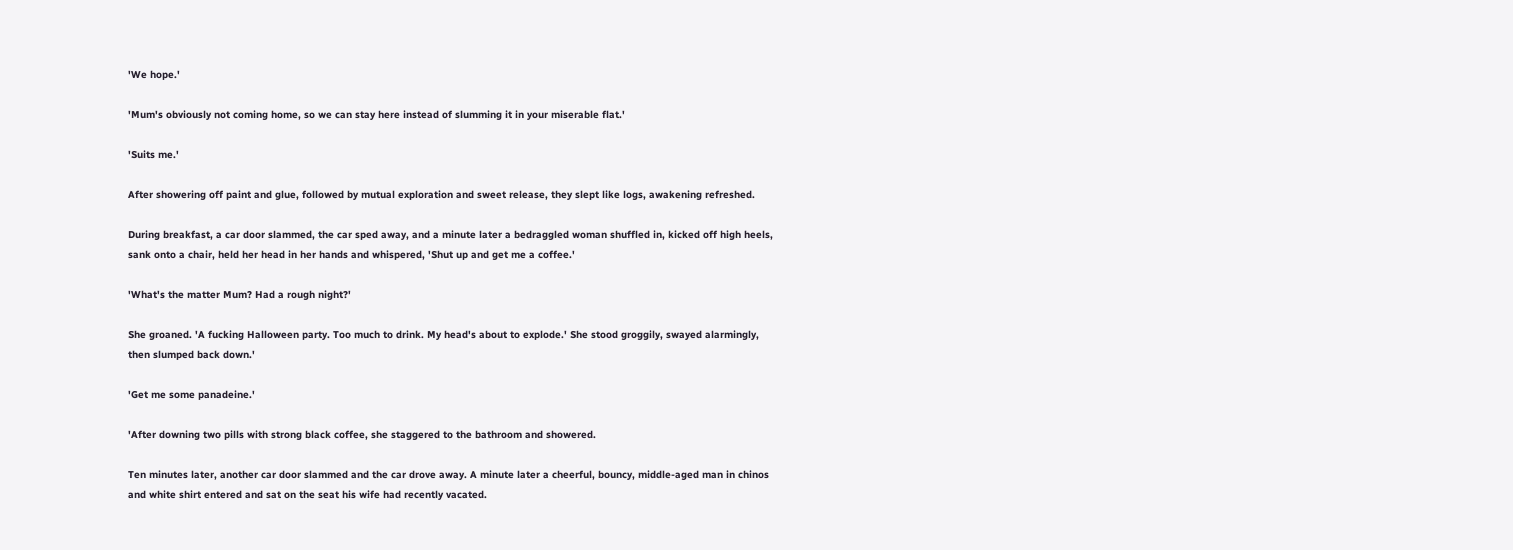'We hope.'

'Mum's obviously not coming home, so we can stay here instead of slumming it in your miserable flat.'

'Suits me.'

After showering off paint and glue, followed by mutual exploration and sweet release, they slept like logs, awakening refreshed.

During breakfast, a car door slammed, the car sped away, and a minute later a bedraggled woman shuffled in, kicked off high heels, sank onto a chair, held her head in her hands and whispered, 'Shut up and get me a coffee.'

'What's the matter Mum? Had a rough night?'

She groaned. 'A fucking Halloween party. Too much to drink. My head's about to explode.' She stood groggily, swayed alarmingly, then slumped back down.'

'Get me some panadeine.'

'After downing two pills with strong black coffee, she staggered to the bathroom and showered.

Ten minutes later, another car door slammed and the car drove away. A minute later a cheerful, bouncy, middle-aged man in chinos and white shirt entered and sat on the seat his wife had recently vacated.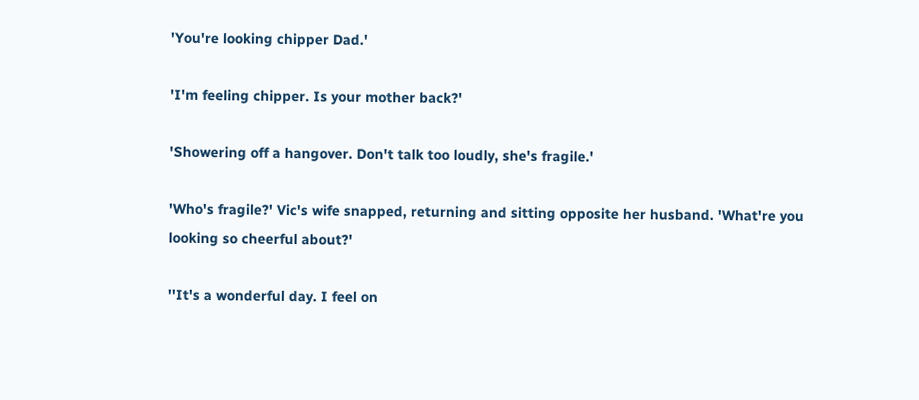'You're looking chipper Dad.'

'I'm feeling chipper. Is your mother back?'

'Showering off a hangover. Don't talk too loudly, she's fragile.'

'Who's fragile?' Vic's wife snapped, returning and sitting opposite her husband. 'What're you looking so cheerful about?'

''It's a wonderful day. I feel on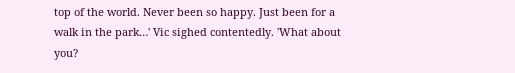top of the world. Never been so happy. Just been for a walk in the park…' Vic sighed contentedly. 'What about you?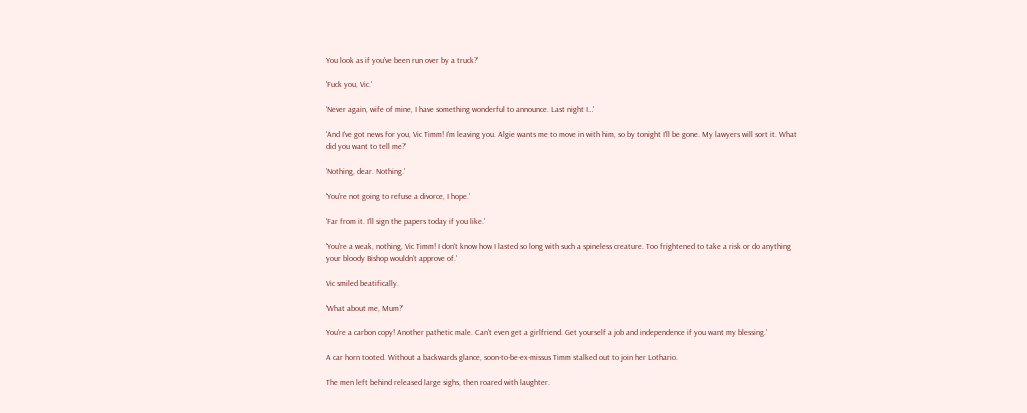You look as if you've been run over by a truck?'

'Fuck you, Vic.'

'Never again, wife of mine, I have something wonderful to announce. Last night I…'

'And I've got news for you, Vic Timm! I'm leaving you. Algie wants me to move in with him, so by tonight I'll be gone. My lawyers will sort it. What did you want to tell me?'

'Nothing, dear. Nothing.'

'You're not going to refuse a divorce, I hope.'

'Far from it. I'll sign the papers today if you like.'

'You're a weak, nothing, Vic Timm! I don't know how I lasted so long with such a spineless creature. Too frightened to take a risk or do anything your bloody Bishop wouldn't approve of.'

Vic smiled beatifically.

'What about me, Mum?'

You're a carbon copy! Another pathetic male. Can't even get a girlfriend. Get yourself a job and independence if you want my blessing.'

A car horn tooted. Without a backwards glance, soon-to-be-ex-missus Timm stalked out to join her Lothario.

The men left behind released large sighs, then roared with laughter.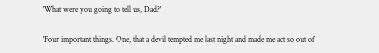'What were you going to tell us, Dad?'

'Four important things. One, that a devil tempted me last night and made me act so out of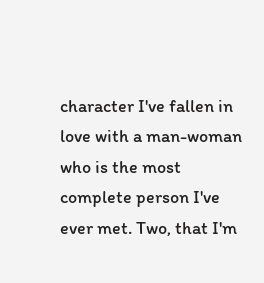character I've fallen in love with a man-woman who is the most complete person I've ever met. Two, that I'm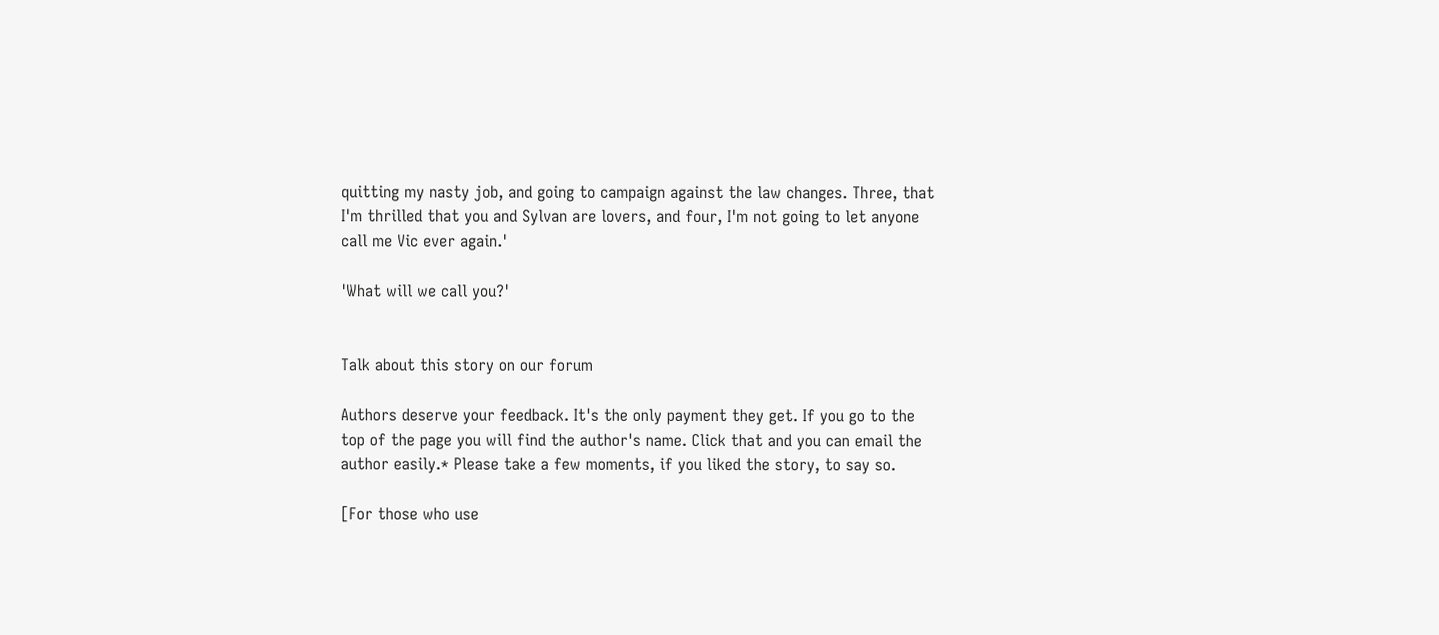quitting my nasty job, and going to campaign against the law changes. Three, that I'm thrilled that you and Sylvan are lovers, and four, I'm not going to let anyone call me Vic ever again.'

'What will we call you?'


Talk about this story on our forum

Authors deserve your feedback. It's the only payment they get. If you go to the top of the page you will find the author's name. Click that and you can email the author easily.* Please take a few moments, if you liked the story, to say so.

[For those who use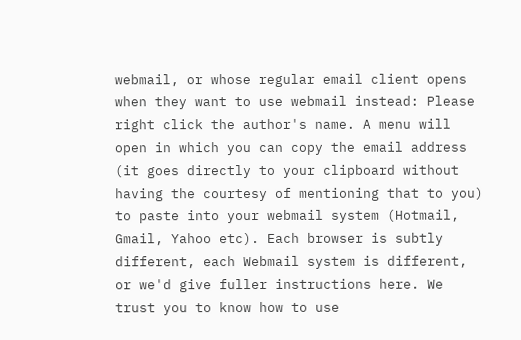webmail, or whose regular email client opens when they want to use webmail instead: Please right click the author's name. A menu will open in which you can copy the email address (it goes directly to your clipboard without having the courtesy of mentioning that to you) to paste into your webmail system (Hotmail, Gmail, Yahoo etc). Each browser is subtly different, each Webmail system is different, or we'd give fuller instructions here. We trust you to know how to use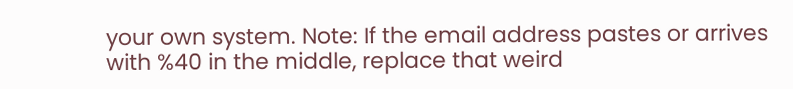your own system. Note: If the email address pastes or arrives with %40 in the middle, replace that weird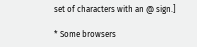set of characters with an @ sign.]

* Some browsers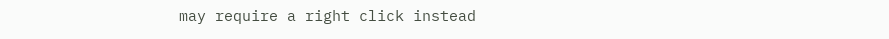may require a right click instead